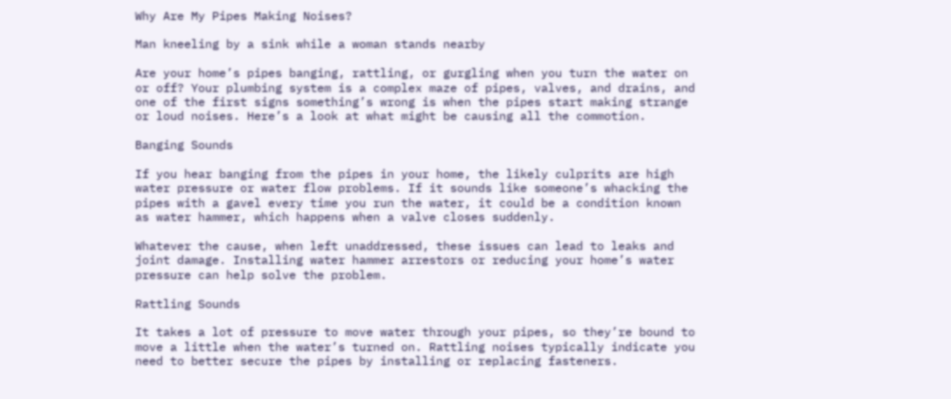Why Are My Pipes Making Noises?

Man kneeling by a sink while a woman stands nearby

Are your home’s pipes banging, rattling, or gurgling when you turn the water on or off? Your plumbing system is a complex maze of pipes, valves, and drains, and one of the first signs something’s wrong is when the pipes start making strange or loud noises. Here’s a look at what might be causing all the commotion.

Banging Sounds

If you hear banging from the pipes in your home, the likely culprits are high water pressure or water flow problems. If it sounds like someone’s whacking the pipes with a gavel every time you run the water, it could be a condition known as water hammer, which happens when a valve closes suddenly.

Whatever the cause, when left unaddressed, these issues can lead to leaks and joint damage. Installing water hammer arrestors or reducing your home’s water pressure can help solve the problem.

Rattling Sounds

It takes a lot of pressure to move water through your pipes, so they’re bound to move a little when the water’s turned on. Rattling noises typically indicate you need to better secure the pipes by installing or replacing fasteners.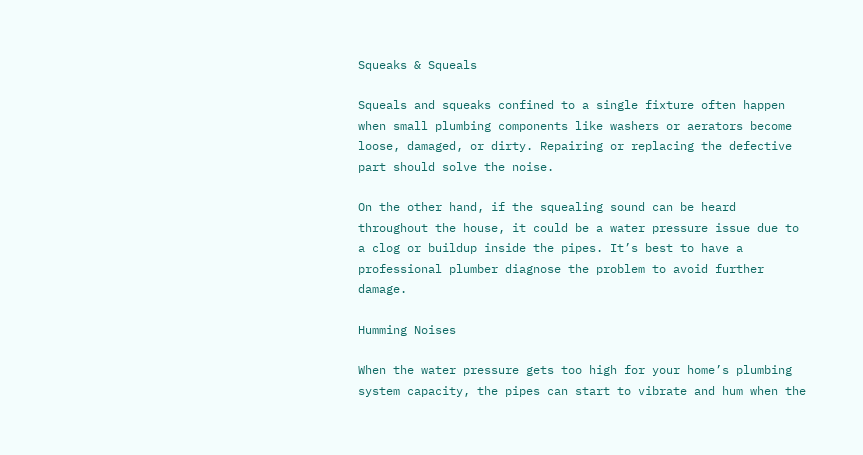Squeaks & Squeals

Squeals and squeaks confined to a single fixture often happen when small plumbing components like washers or aerators become loose, damaged, or dirty. Repairing or replacing the defective part should solve the noise.

On the other hand, if the squealing sound can be heard throughout the house, it could be a water pressure issue due to a clog or buildup inside the pipes. It’s best to have a professional plumber diagnose the problem to avoid further damage.

Humming Noises

When the water pressure gets too high for your home’s plumbing system capacity, the pipes can start to vibrate and hum when the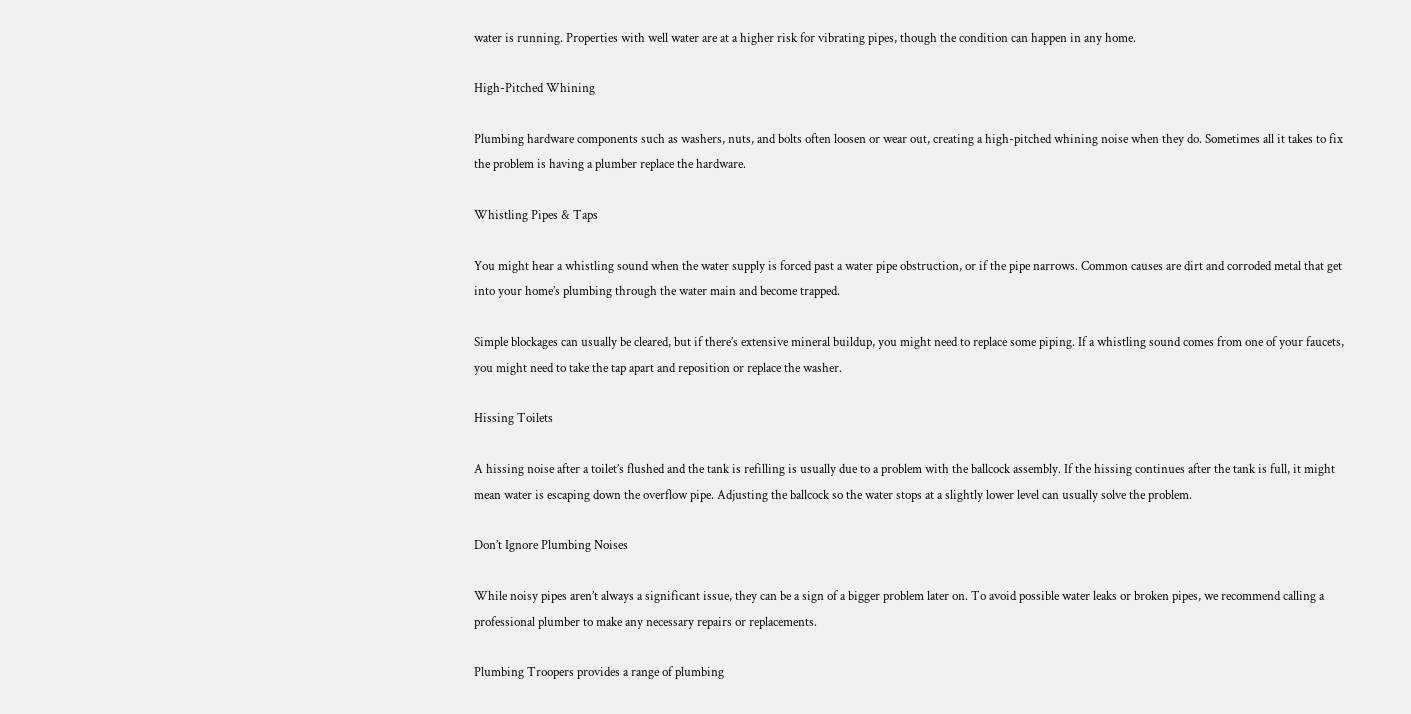water is running. Properties with well water are at a higher risk for vibrating pipes, though the condition can happen in any home.

High-Pitched Whining

Plumbing hardware components such as washers, nuts, and bolts often loosen or wear out, creating a high-pitched whining noise when they do. Sometimes all it takes to fix the problem is having a plumber replace the hardware.

Whistling Pipes & Taps

You might hear a whistling sound when the water supply is forced past a water pipe obstruction, or if the pipe narrows. Common causes are dirt and corroded metal that get into your home’s plumbing through the water main and become trapped.

Simple blockages can usually be cleared, but if there’s extensive mineral buildup, you might need to replace some piping. If a whistling sound comes from one of your faucets, you might need to take the tap apart and reposition or replace the washer.

Hissing Toilets

A hissing noise after a toilet’s flushed and the tank is refilling is usually due to a problem with the ballcock assembly. If the hissing continues after the tank is full, it might mean water is escaping down the overflow pipe. Adjusting the ballcock so the water stops at a slightly lower level can usually solve the problem.

Don’t Ignore Plumbing Noises

While noisy pipes aren’t always a significant issue, they can be a sign of a bigger problem later on. To avoid possible water leaks or broken pipes, we recommend calling a professional plumber to make any necessary repairs or replacements.

Plumbing Troopers provides a range of plumbing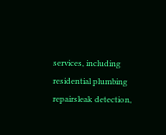services, including residential plumbing repairsleak detection,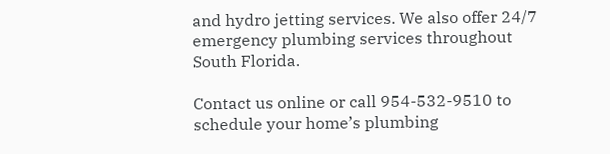and hydro jetting services. We also offer 24/7 emergency plumbing services throughout South Florida.

Contact us online or call 954-532-9510 to schedule your home’s plumbing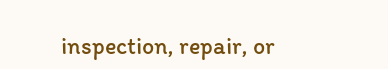inspection, repair, or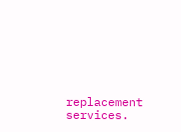replacement services.